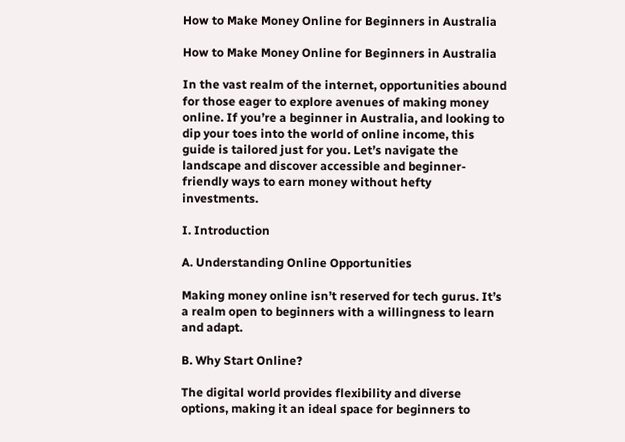How to Make Money Online for Beginners in Australia

How to Make Money Online for Beginners in Australia

In the vast realm of the internet, opportunities abound for those eager to explore avenues of making money online. If you’re a beginner in Australia, and looking to dip your toes into the world of online income, this guide is tailored just for you. Let’s navigate the landscape and discover accessible and beginner-friendly ways to earn money without hefty investments.

I. Introduction

A. Understanding Online Opportunities

Making money online isn’t reserved for tech gurus. It’s a realm open to beginners with a willingness to learn and adapt.

B. Why Start Online?

The digital world provides flexibility and diverse options, making it an ideal space for beginners to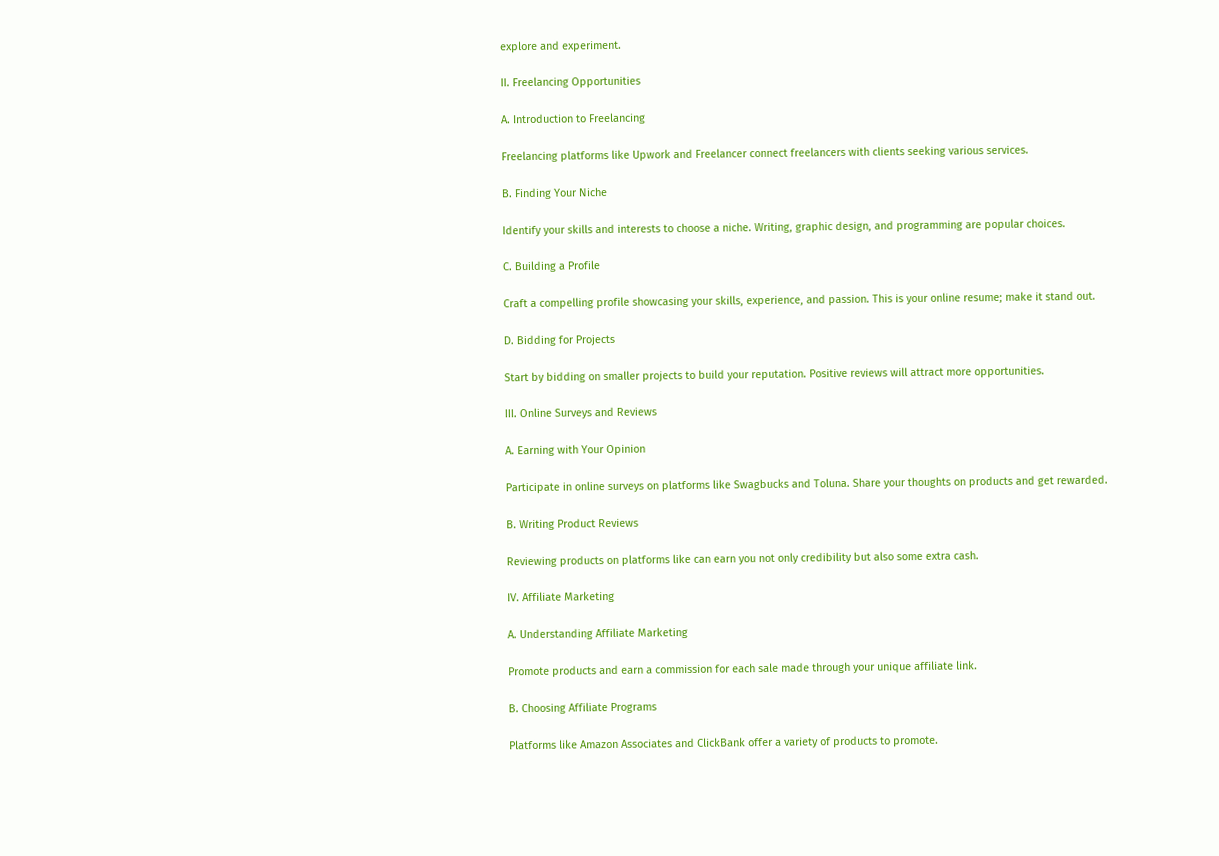explore and experiment.

II. Freelancing Opportunities

A. Introduction to Freelancing

Freelancing platforms like Upwork and Freelancer connect freelancers with clients seeking various services.

B. Finding Your Niche

Identify your skills and interests to choose a niche. Writing, graphic design, and programming are popular choices.

C. Building a Profile

Craft a compelling profile showcasing your skills, experience, and passion. This is your online resume; make it stand out.

D. Bidding for Projects

Start by bidding on smaller projects to build your reputation. Positive reviews will attract more opportunities.

III. Online Surveys and Reviews

A. Earning with Your Opinion

Participate in online surveys on platforms like Swagbucks and Toluna. Share your thoughts on products and get rewarded.

B. Writing Product Reviews

Reviewing products on platforms like can earn you not only credibility but also some extra cash.

IV. Affiliate Marketing

A. Understanding Affiliate Marketing

Promote products and earn a commission for each sale made through your unique affiliate link.

B. Choosing Affiliate Programs

Platforms like Amazon Associates and ClickBank offer a variety of products to promote.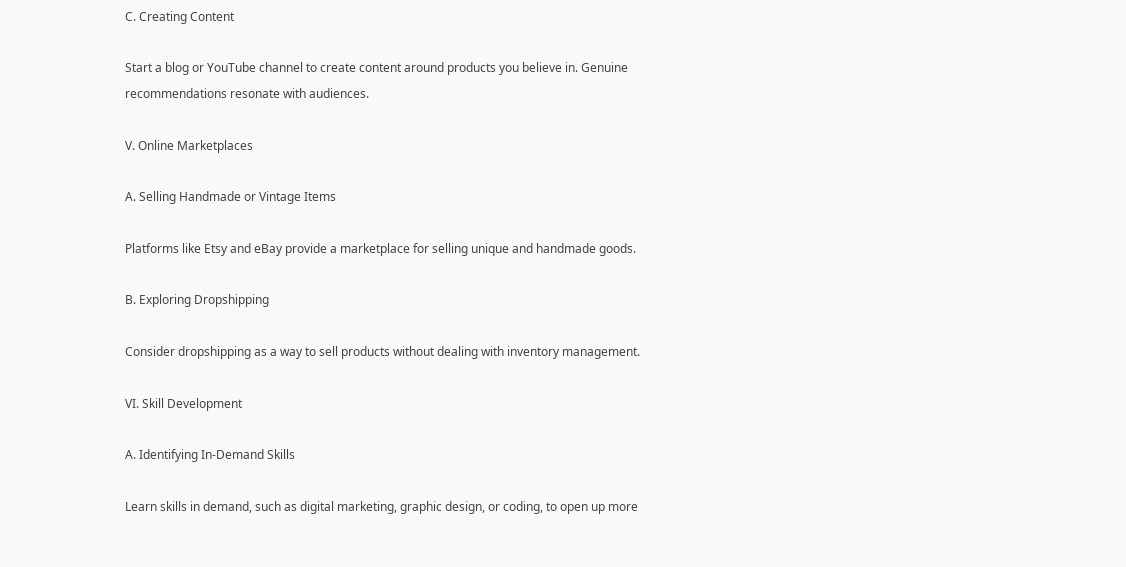C. Creating Content

Start a blog or YouTube channel to create content around products you believe in. Genuine recommendations resonate with audiences.

V. Online Marketplaces

A. Selling Handmade or Vintage Items

Platforms like Etsy and eBay provide a marketplace for selling unique and handmade goods.

B. Exploring Dropshipping

Consider dropshipping as a way to sell products without dealing with inventory management.

VI. Skill Development

A. Identifying In-Demand Skills

Learn skills in demand, such as digital marketing, graphic design, or coding, to open up more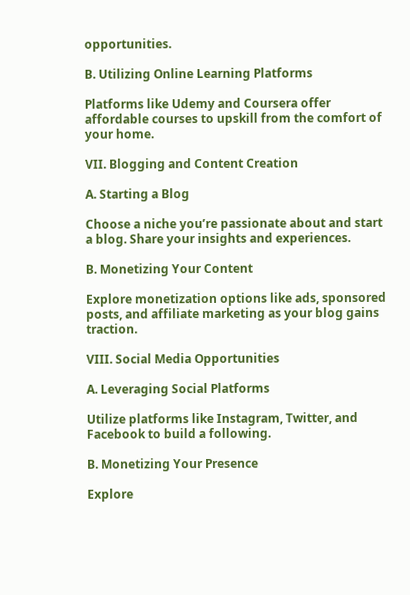opportunities.

B. Utilizing Online Learning Platforms

Platforms like Udemy and Coursera offer affordable courses to upskill from the comfort of your home.

VII. Blogging and Content Creation

A. Starting a Blog

Choose a niche you’re passionate about and start a blog. Share your insights and experiences.

B. Monetizing Your Content

Explore monetization options like ads, sponsored posts, and affiliate marketing as your blog gains traction.

VIII. Social Media Opportunities

A. Leveraging Social Platforms

Utilize platforms like Instagram, Twitter, and Facebook to build a following.

B. Monetizing Your Presence

Explore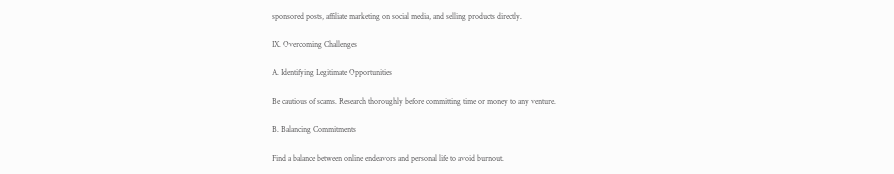sponsored posts, affiliate marketing on social media, and selling products directly.

IX. Overcoming Challenges

A. Identifying Legitimate Opportunities

Be cautious of scams. Research thoroughly before committing time or money to any venture.

B. Balancing Commitments

Find a balance between online endeavors and personal life to avoid burnout.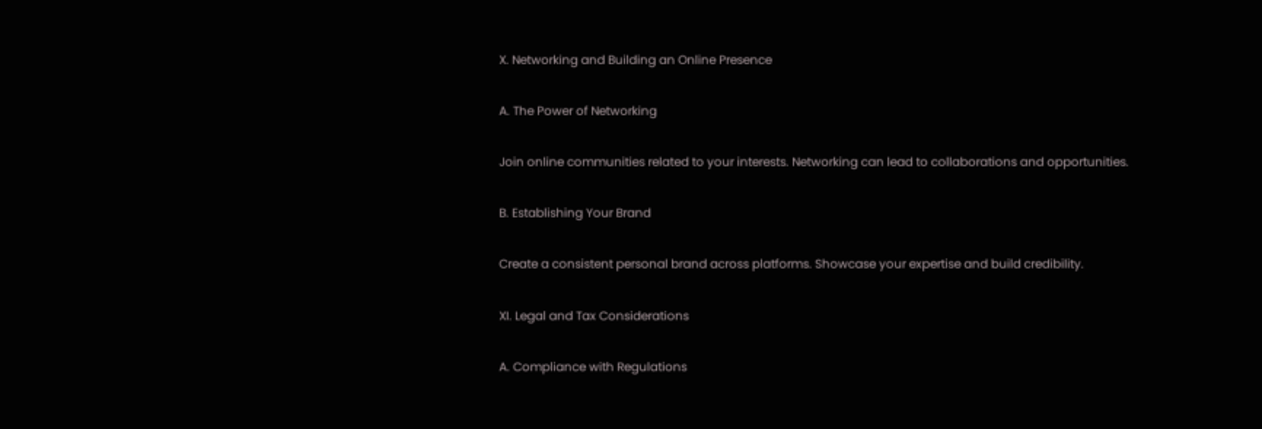X. Networking and Building an Online Presence

A. The Power of Networking

Join online communities related to your interests. Networking can lead to collaborations and opportunities.

B. Establishing Your Brand

Create a consistent personal brand across platforms. Showcase your expertise and build credibility.

XI. Legal and Tax Considerations

A. Compliance with Regulations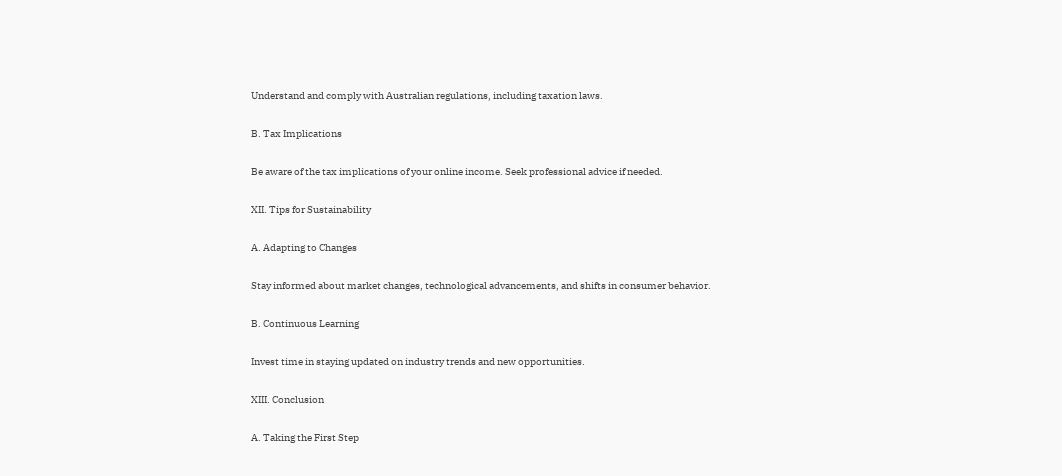Understand and comply with Australian regulations, including taxation laws.

B. Tax Implications

Be aware of the tax implications of your online income. Seek professional advice if needed.

XII. Tips for Sustainability

A. Adapting to Changes

Stay informed about market changes, technological advancements, and shifts in consumer behavior.

B. Continuous Learning

Invest time in staying updated on industry trends and new opportunities.

XIII. Conclusion

A. Taking the First Step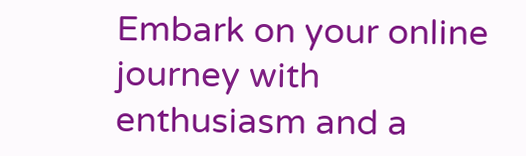Embark on your online journey with enthusiasm and a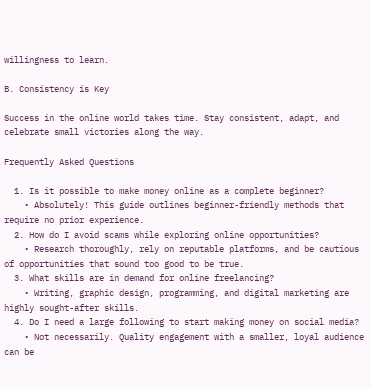willingness to learn.

B. Consistency is Key

Success in the online world takes time. Stay consistent, adapt, and celebrate small victories along the way.

Frequently Asked Questions

  1. Is it possible to make money online as a complete beginner?
    • Absolutely! This guide outlines beginner-friendly methods that require no prior experience.
  2. How do I avoid scams while exploring online opportunities?
    • Research thoroughly, rely on reputable platforms, and be cautious of opportunities that sound too good to be true.
  3. What skills are in demand for online freelancing?
    • Writing, graphic design, programming, and digital marketing are highly sought-after skills.
  4. Do I need a large following to start making money on social media?
    • Not necessarily. Quality engagement with a smaller, loyal audience can be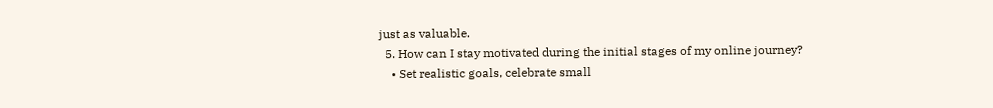just as valuable.
  5. How can I stay motivated during the initial stages of my online journey?
    • Set realistic goals, celebrate small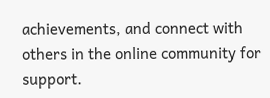achievements, and connect with others in the online community for support.